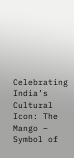Celebrating India’s Cultural Icon: The Mango – Symbol of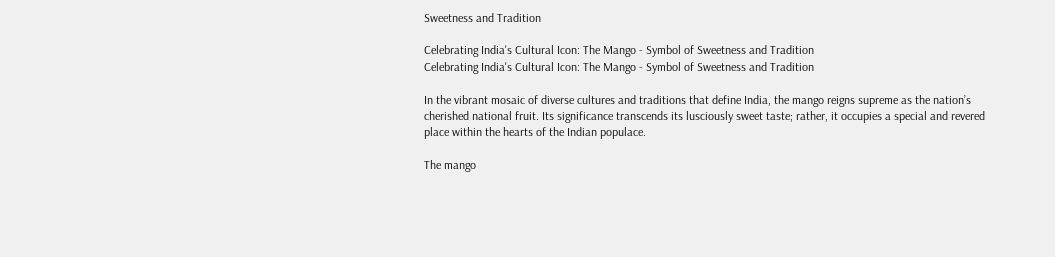Sweetness and Tradition

Celebrating India's Cultural Icon: The Mango - Symbol of Sweetness and Tradition
Celebrating India's Cultural Icon: The Mango - Symbol of Sweetness and Tradition

In the vibrant mosaic of diverse cultures and traditions that define India, the mango reigns supreme as the nation’s cherished national fruit. Its significance transcends its lusciously sweet taste; rather, it occupies a special and revered place within the hearts of the Indian populace.

The mango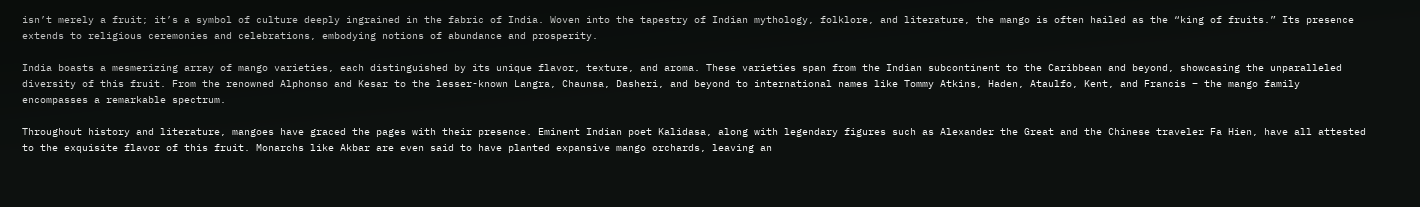isn’t merely a fruit; it’s a symbol of culture deeply ingrained in the fabric of India. Woven into the tapestry of Indian mythology, folklore, and literature, the mango is often hailed as the “king of fruits.” Its presence extends to religious ceremonies and celebrations, embodying notions of abundance and prosperity.

India boasts a mesmerizing array of mango varieties, each distinguished by its unique flavor, texture, and aroma. These varieties span from the Indian subcontinent to the Caribbean and beyond, showcasing the unparalleled diversity of this fruit. From the renowned Alphonso and Kesar to the lesser-known Langra, Chaunsa, Dasheri, and beyond to international names like Tommy Atkins, Haden, Ataulfo, Kent, and Francis – the mango family encompasses a remarkable spectrum.

Throughout history and literature, mangoes have graced the pages with their presence. Eminent Indian poet Kalidasa, along with legendary figures such as Alexander the Great and the Chinese traveler Fa Hien, have all attested to the exquisite flavor of this fruit. Monarchs like Akbar are even said to have planted expansive mango orchards, leaving an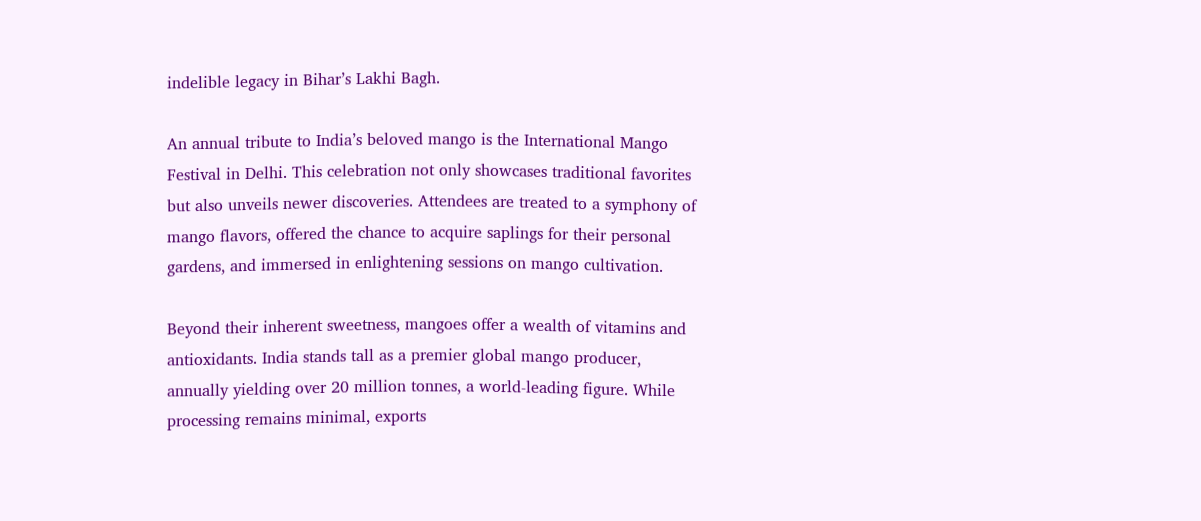indelible legacy in Bihar’s Lakhi Bagh.

An annual tribute to India’s beloved mango is the International Mango Festival in Delhi. This celebration not only showcases traditional favorites but also unveils newer discoveries. Attendees are treated to a symphony of mango flavors, offered the chance to acquire saplings for their personal gardens, and immersed in enlightening sessions on mango cultivation.

Beyond their inherent sweetness, mangoes offer a wealth of vitamins and antioxidants. India stands tall as a premier global mango producer, annually yielding over 20 million tonnes, a world-leading figure. While processing remains minimal, exports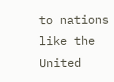to nations like the United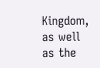Kingdom, as well as the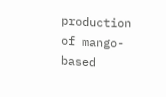production of mango-based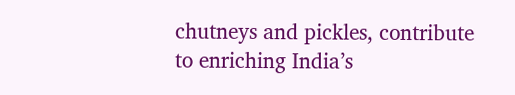chutneys and pickles, contribute to enriching India’s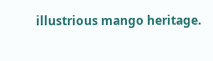illustrious mango heritage.